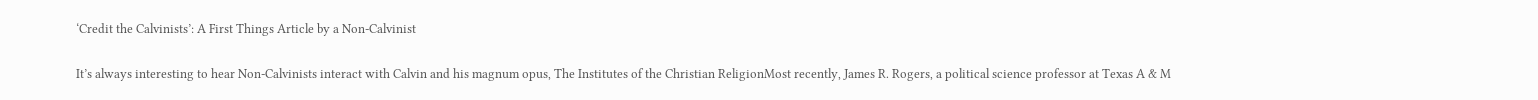‘Credit the Calvinists’: A First Things Article by a Non-Calvinist

It’s always interesting to hear Non-Calvinists interact with Calvin and his magnum opus, The Institutes of the Christian ReligionMost recently, James R. Rogers, a political science professor at Texas A & M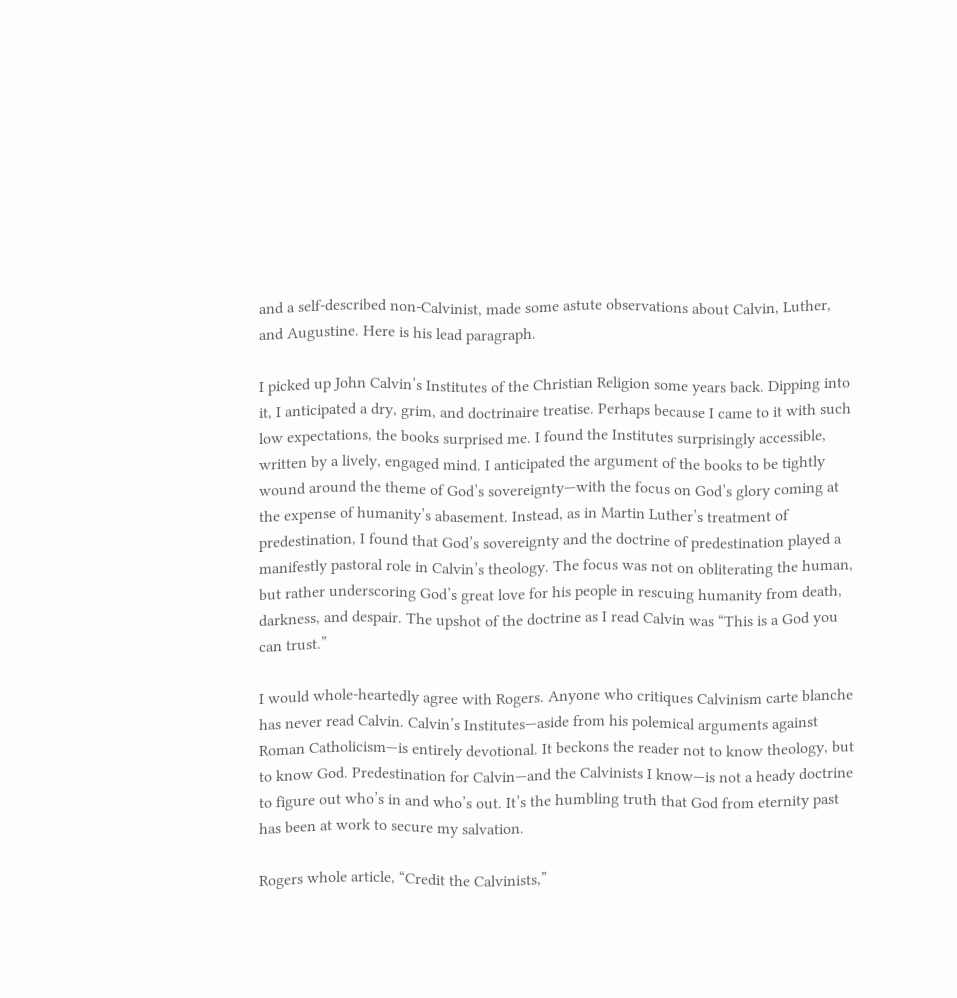and a self-described non-Calvinist, made some astute observations about Calvin, Luther, and Augustine. Here is his lead paragraph.

I picked up John Calvin’s Institutes of the Christian Religion some years back. Dipping into it, I anticipated a dry, grim, and doctrinaire treatise. Perhaps because I came to it with such low expectations, the books surprised me. I found the Institutes surprisingly accessible, written by a lively, engaged mind. I anticipated the argument of the books to be tightly wound around the theme of God’s sovereignty—with the focus on God’s glory coming at the expense of humanity’s abasement. Instead, as in Martin Luther’s treatment of predestination, I found that God’s sovereignty and the doctrine of predestination played a manifestly pastoral role in Calvin’s theology. The focus was not on obliterating the human, but rather underscoring God’s great love for his people in rescuing humanity from death, darkness, and despair. The upshot of the doctrine as I read Calvin was “This is a God you can trust.”

I would whole-heartedly agree with Rogers. Anyone who critiques Calvinism carte blanche has never read Calvin. Calvin’s Institutes—aside from his polemical arguments against Roman Catholicism—is entirely devotional. It beckons the reader not to know theology, but to know God. Predestination for Calvin—and the Calvinists I know—is not a heady doctrine to figure out who’s in and who’s out. It’s the humbling truth that God from eternity past has been at work to secure my salvation.

Rogers whole article, “Credit the Calvinists,”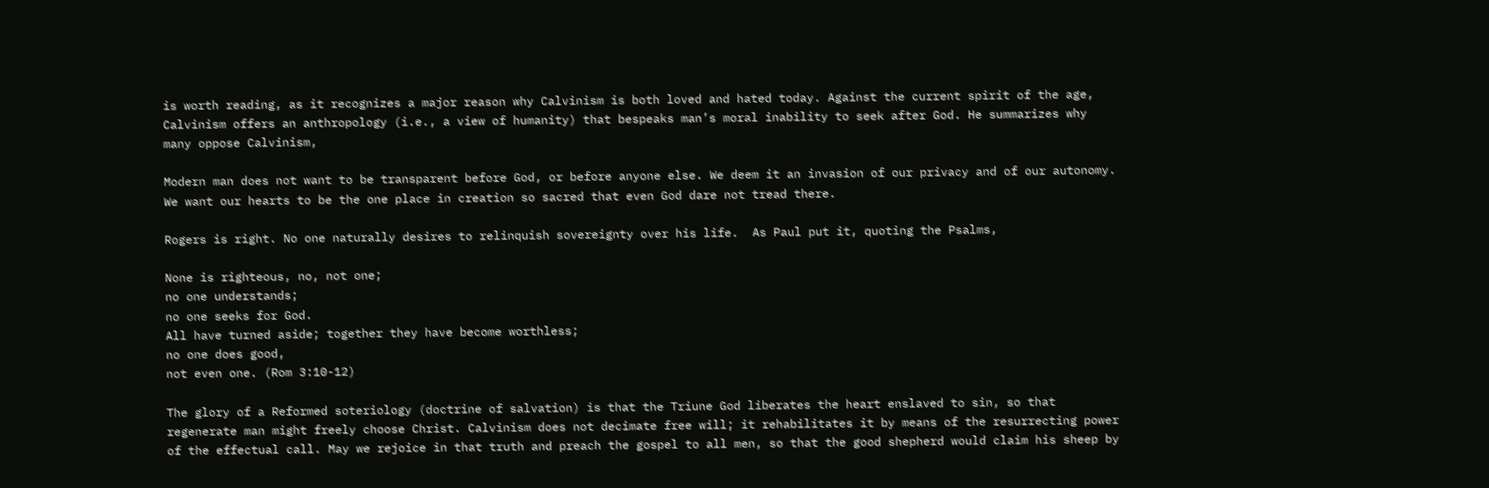is worth reading, as it recognizes a major reason why Calvinism is both loved and hated today. Against the current spirit of the age, Calvinism offers an anthropology (i.e., a view of humanity) that bespeaks man’s moral inability to seek after God. He summarizes why many oppose Calvinism,

Modern man does not want to be transparent before God, or before anyone else. We deem it an invasion of our privacy and of our autonomy. We want our hearts to be the one place in creation so sacred that even God dare not tread there.

Rogers is right. No one naturally desires to relinquish sovereignty over his life.  As Paul put it, quoting the Psalms,

None is righteous, no, not one;
no one understands;
no one seeks for God.
All have turned aside; together they have become worthless;
no one does good,
not even one. (Rom 3:10-12)

The glory of a Reformed soteriology (doctrine of salvation) is that the Triune God liberates the heart enslaved to sin, so that regenerate man might freely choose Christ. Calvinism does not decimate free will; it rehabilitates it by means of the resurrecting power of the effectual call. May we rejoice in that truth and preach the gospel to all men, so that the good shepherd would claim his sheep by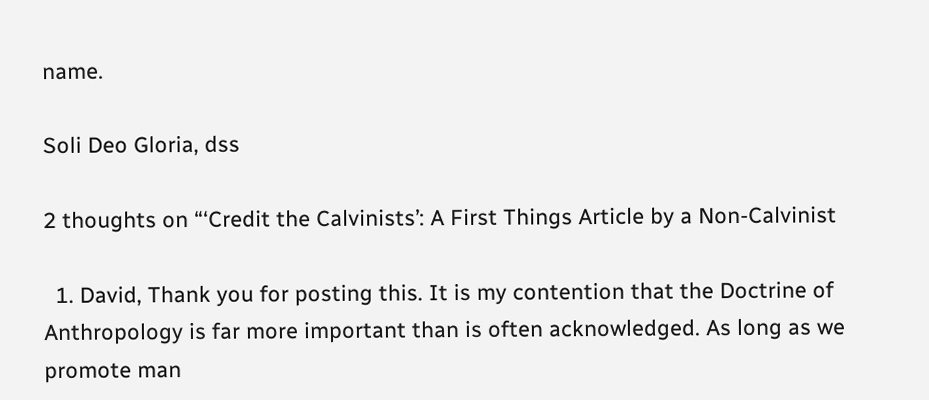name.

Soli Deo Gloria, dss

2 thoughts on “‘Credit the Calvinists’: A First Things Article by a Non-Calvinist

  1. David, Thank you for posting this. It is my contention that the Doctrine of Anthropology is far more important than is often acknowledged. As long as we promote man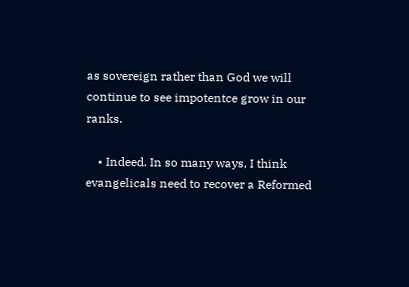as sovereign rather than God we will continue to see impotentce grow in our ranks.

    • Indeed. In so many ways, I think evangelicals need to recover a Reformed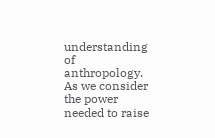understanding of anthropology. As we consider the power needed to raise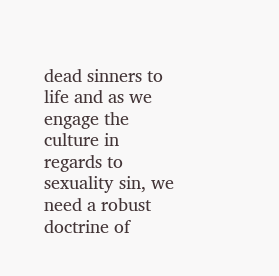dead sinners to life and as we engage the culture in regards to sexuality sin, we need a robust doctrine of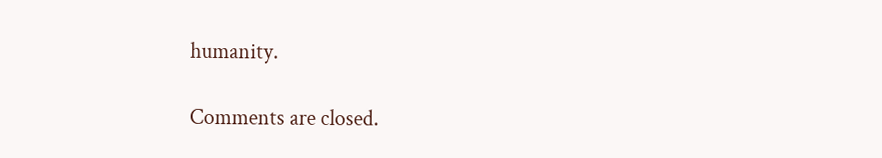humanity.

Comments are closed.